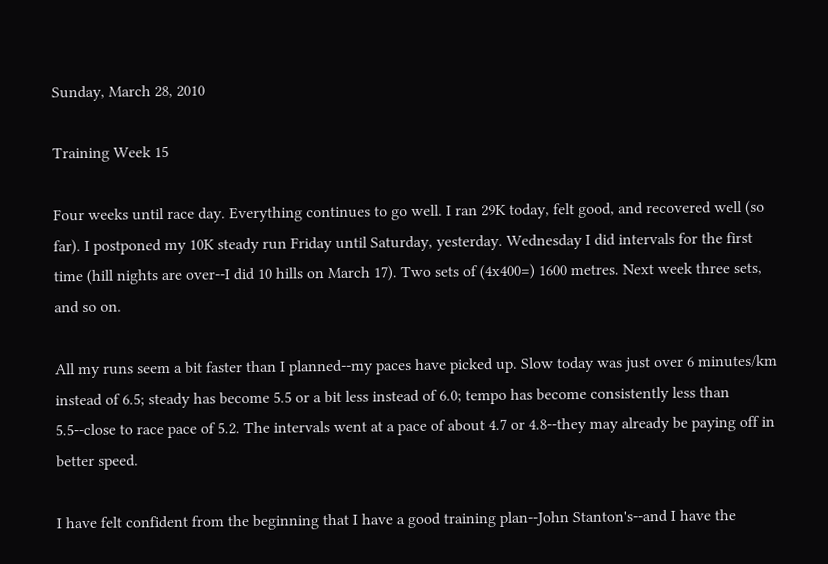Sunday, March 28, 2010

Training Week 15

Four weeks until race day. Everything continues to go well. I ran 29K today, felt good, and recovered well (so far). I postponed my 10K steady run Friday until Saturday, yesterday. Wednesday I did intervals for the first time (hill nights are over--I did 10 hills on March 17). Two sets of (4x400=) 1600 metres. Next week three sets, and so on.

All my runs seem a bit faster than I planned--my paces have picked up. Slow today was just over 6 minutes/km instead of 6.5; steady has become 5.5 or a bit less instead of 6.0; tempo has become consistently less than 5.5--close to race pace of 5.2. The intervals went at a pace of about 4.7 or 4.8--they may already be paying off in better speed.

I have felt confident from the beginning that I have a good training plan--John Stanton's--and I have the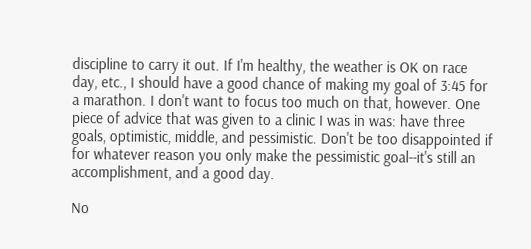discipline to carry it out. If I'm healthy, the weather is OK on race day, etc., I should have a good chance of making my goal of 3:45 for a marathon. I don't want to focus too much on that, however. One piece of advice that was given to a clinic I was in was: have three goals, optimistic, middle, and pessimistic. Don't be too disappointed if for whatever reason you only make the pessimistic goal--it's still an accomplishment, and a good day.

No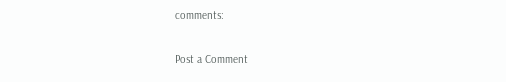comments:

Post a Comment